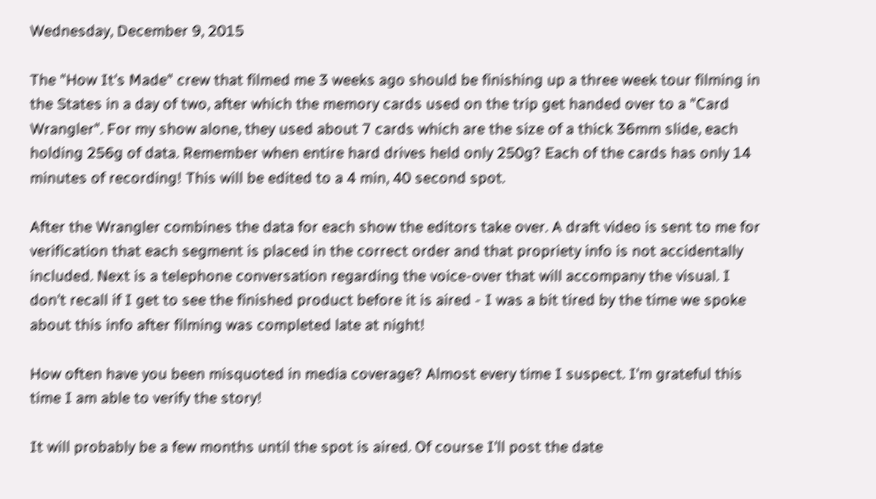Wednesday, December 9, 2015

The "How It's Made" crew that filmed me 3 weeks ago should be finishing up a three week tour filming in the States in a day of two, after which the memory cards used on the trip get handed over to a "Card Wrangler". For my show alone, they used about 7 cards which are the size of a thick 36mm slide, each holding 256g of data. Remember when entire hard drives held only 250g? Each of the cards has only 14 minutes of recording! This will be edited to a 4 min, 40 second spot.

After the Wrangler combines the data for each show the editors take over. A draft video is sent to me for verification that each segment is placed in the correct order and that propriety info is not accidentally included. Next is a telephone conversation regarding the voice-over that will accompany the visual. I don't recall if I get to see the finished product before it is aired - I was a bit tired by the time we spoke about this info after filming was completed late at night!

How often have you been misquoted in media coverage? Almost every time I suspect. I'm grateful this time I am able to verify the story!

It will probably be a few months until the spot is aired. Of course I'll post the date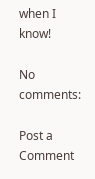when I know!

No comments:

Post a Comment